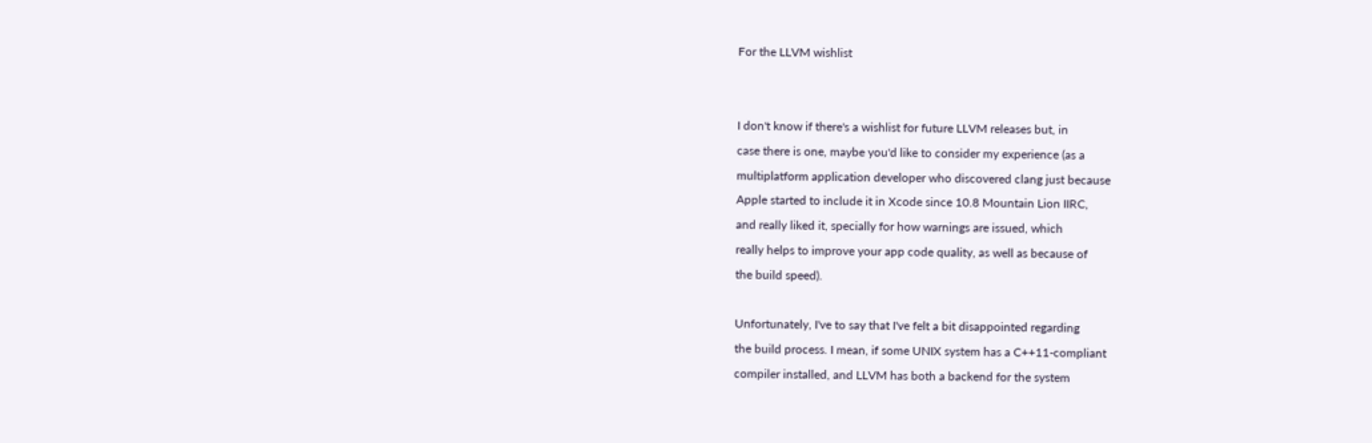For the LLVM wishlist


I don't know if there's a wishlist for future LLVM releases but, in
case there is one, maybe you'd like to consider my experience (as a
multiplatform application developer who discovered clang just because
Apple started to include it in Xcode since 10.8 Mountain Lion IIRC,
and really liked it, specially for how warnings are issued, which
really helps to improve your app code quality, as well as because of
the build speed).

Unfortunately, I've to say that I've felt a bit disappointed regarding
the build process. I mean, if some UNIX system has a C++11-compliant
compiler installed, and LLVM has both a backend for the system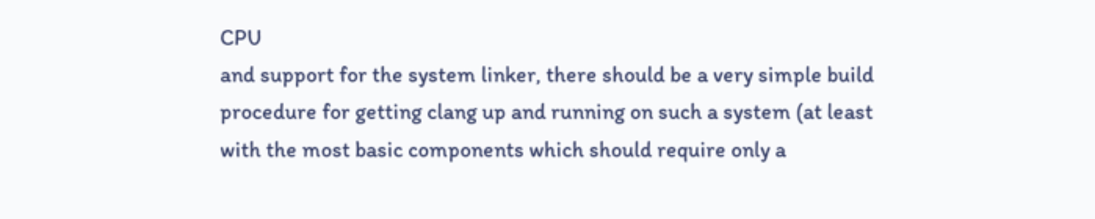CPU
and support for the system linker, there should be a very simple build
procedure for getting clang up and running on such a system (at least
with the most basic components which should require only a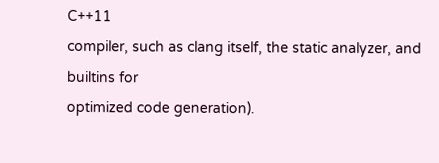C++11
compiler, such as clang itself, the static analyzer, and builtins for
optimized code generation).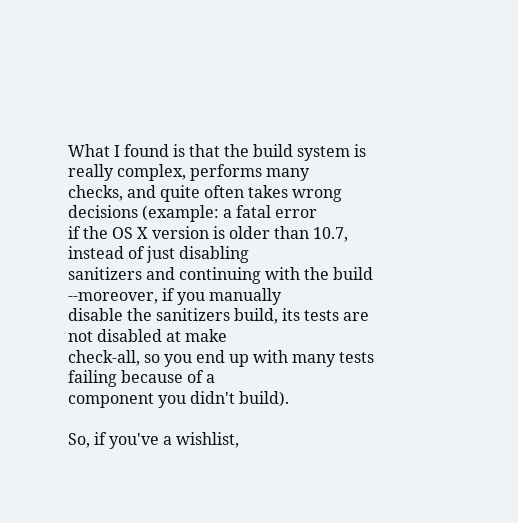What I found is that the build system is really complex, performs many
checks, and quite often takes wrong decisions (example: a fatal error
if the OS X version is older than 10.7, instead of just disabling
sanitizers and continuing with the build --moreover, if you manually
disable the sanitizers build, its tests are not disabled at make
check-all, so you end up with many tests failing because of a
component you didn't build).

So, if you've a wishlist,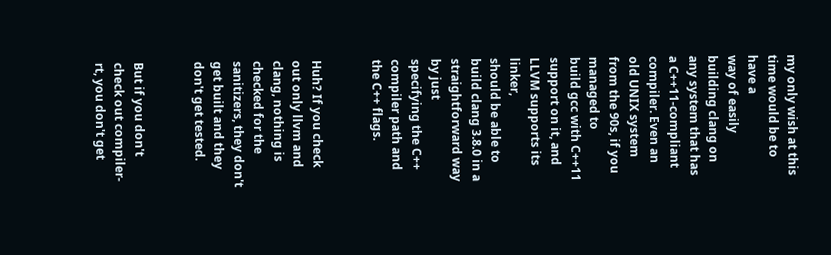my only wish at this time would be to have a
way of easily building clang on any system that has a C++11-compliant
compiler. Even an old UNIX system from the 90s, if you managed to
build gcc with C++11 support on it, and LLVM supports its linker,
should be able to build clang 3.8.0 in a straightforward way by just
specifying the C++ compiler path and the C++ flags.


Huh? If you check out only llvm and clang, nothing is checked for the
sanitizers, they don't get built and they don't get tested.


But if you don't check out compiler-rt, you don't get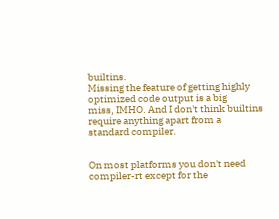builtins.
Missing the feature of getting highly optimized code output is a big
miss, IMHO. And I don't think builtins require anything apart from a
standard compiler.


On most platforms you don't need compiler-rt except for the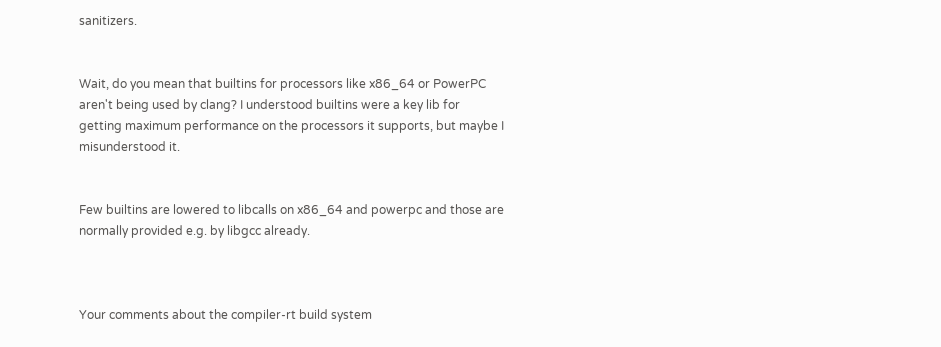sanitizers.


Wait, do you mean that builtins for processors like x86_64 or PowerPC
aren't being used by clang? I understood builtins were a key lib for
getting maximum performance on the processors it supports, but maybe I
misunderstood it.


Few builtins are lowered to libcalls on x86_64 and powerpc and those are
normally provided e.g. by libgcc already.



Your comments about the compiler-rt build system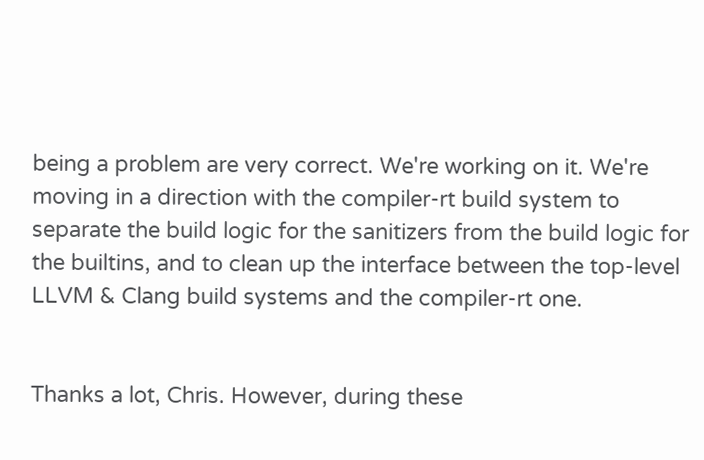being a problem are very correct. We're working on it. We're moving in a direction with the compiler-rt build system to separate the build logic for the sanitizers from the build logic for the builtins, and to clean up the interface between the top-level LLVM & Clang build systems and the compiler-rt one.


Thanks a lot, Chris. However, during these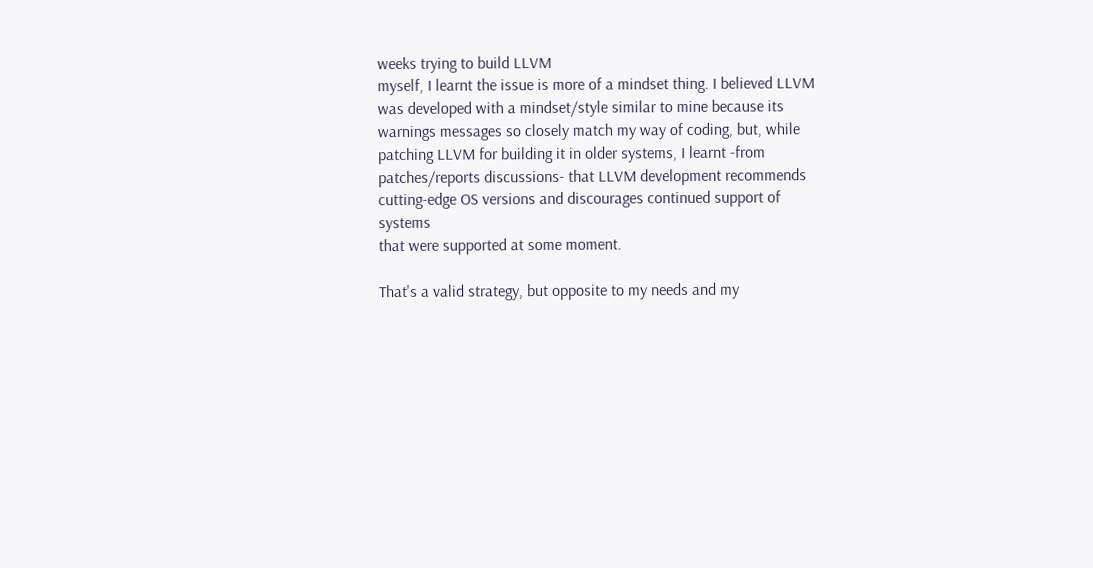weeks trying to build LLVM
myself, I learnt the issue is more of a mindset thing. I believed LLVM
was developed with a mindset/style similar to mine because its
warnings messages so closely match my way of coding, but, while
patching LLVM for building it in older systems, I learnt -from
patches/reports discussions- that LLVM development recommends
cutting-edge OS versions and discourages continued support of systems
that were supported at some moment.

That's a valid strategy, but opposite to my needs and my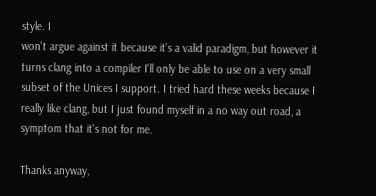style. I
won't argue against it because it's a valid paradigm, but however it
turns clang into a compiler I'll only be able to use on a very small
subset of the Unices I support. I tried hard these weeks because I
really like clang, but I just found myself in a no way out road, a
symptom that it's not for me.

Thanks anyway,